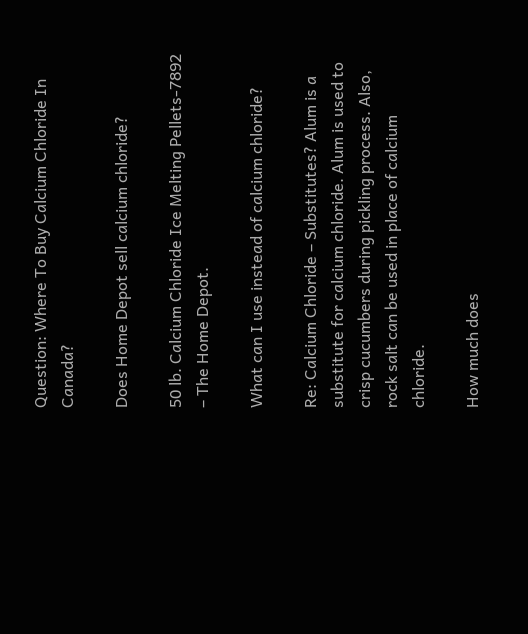Question: Where To Buy Calcium Chloride In Canada?

Does Home Depot sell calcium chloride?

50 lb. Calcium Chloride Ice Melting Pellets-7892 – The Home Depot.

What can I use instead of calcium chloride?

Re: Calcium Chloride – Substitutes? Alum is a substitute for calcium chloride. Alum is used to crisp cucumbers during pickling process. Also, rock salt can be used in place of calcium chloride.

How much does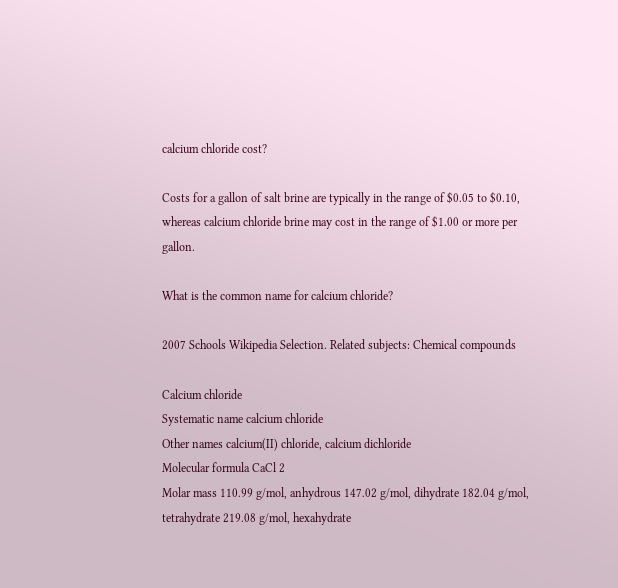calcium chloride cost?

Costs for a gallon of salt brine are typically in the range of $0.05 to $0.10, whereas calcium chloride brine may cost in the range of $1.00 or more per gallon.

What is the common name for calcium chloride?

2007 Schools Wikipedia Selection. Related subjects: Chemical compounds

Calcium chloride
Systematic name calcium chloride
Other names calcium(II) chloride, calcium dichloride
Molecular formula CaCl 2
Molar mass 110.99 g/mol, anhydrous 147.02 g/mol, dihydrate 182.04 g/mol, tetrahydrate 219.08 g/mol, hexahydrate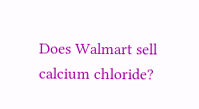Does Walmart sell calcium chloride?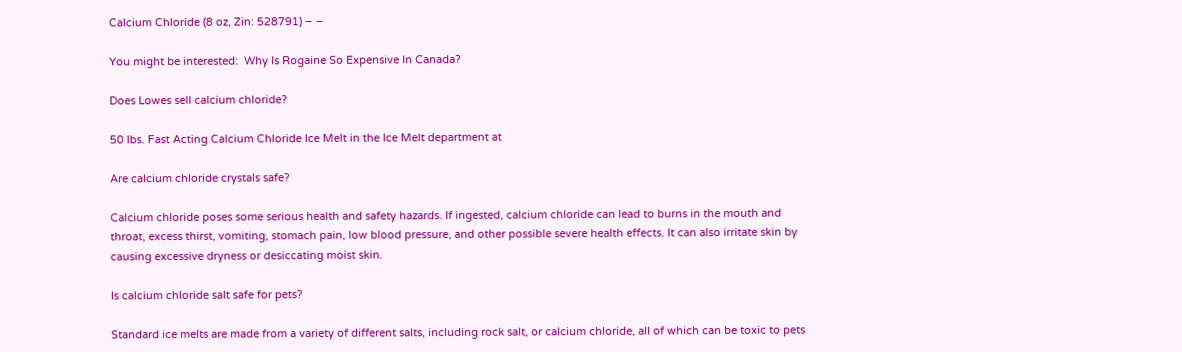Calcium Chloride (8 oz, Zin: 528791) – –

You might be interested:  Why Is Rogaine So Expensive In Canada?

Does Lowes sell calcium chloride?

50 lbs. Fast Acting Calcium Chloride Ice Melt in the Ice Melt department at

Are calcium chloride crystals safe?

Calcium chloride poses some serious health and safety hazards. If ingested, calcium chloride can lead to burns in the mouth and throat, excess thirst, vomiting, stomach pain, low blood pressure, and other possible severe health effects. It can also irritate skin by causing excessive dryness or desiccating moist skin.

Is calcium chloride salt safe for pets?

Standard ice melts are made from a variety of different salts, including rock salt, or calcium chloride, all of which can be toxic to pets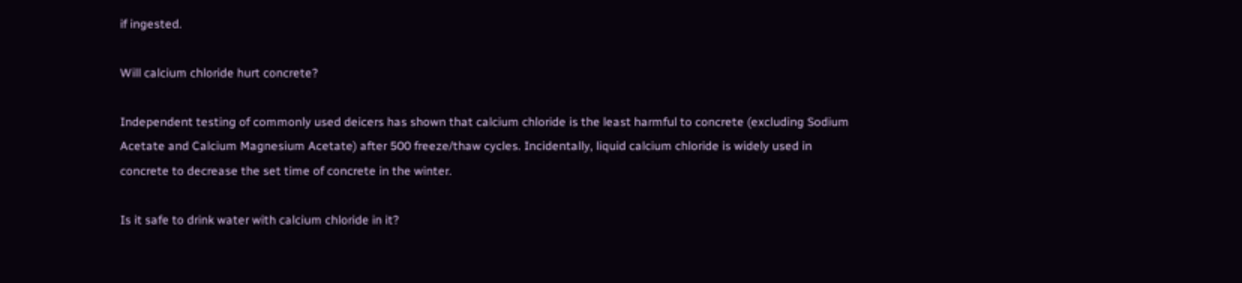if ingested.

Will calcium chloride hurt concrete?

Independent testing of commonly used deicers has shown that calcium chloride is the least harmful to concrete (excluding Sodium Acetate and Calcium Magnesium Acetate) after 500 freeze/thaw cycles. Incidentally, liquid calcium chloride is widely used in concrete to decrease the set time of concrete in the winter.

Is it safe to drink water with calcium chloride in it?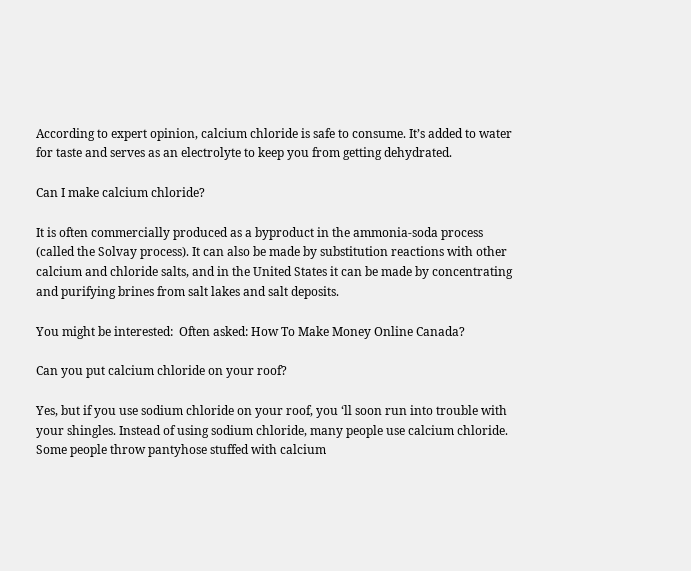According to expert opinion, calcium chloride is safe to consume. It’s added to water for taste and serves as an electrolyte to keep you from getting dehydrated.

Can I make calcium chloride?

It is often commercially produced as a byproduct in the ammonia-soda process (called the Solvay process). It can also be made by substitution reactions with other calcium and chloride salts, and in the United States it can be made by concentrating and purifying brines from salt lakes and salt deposits.

You might be interested:  Often asked: How To Make Money Online Canada?

Can you put calcium chloride on your roof?

Yes, but if you use sodium chloride on your roof, you ‘ll soon run into trouble with your shingles. Instead of using sodium chloride, many people use calcium chloride. Some people throw pantyhose stuffed with calcium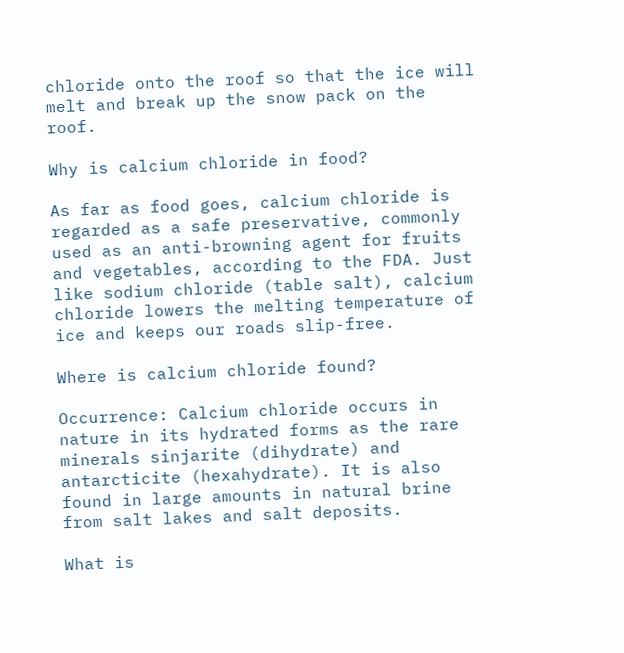chloride onto the roof so that the ice will melt and break up the snow pack on the roof.

Why is calcium chloride in food?

As far as food goes, calcium chloride is regarded as a safe preservative, commonly used as an anti-browning agent for fruits and vegetables, according to the FDA. Just like sodium chloride (table salt), calcium chloride lowers the melting temperature of ice and keeps our roads slip-free.

Where is calcium chloride found?

Occurrence: Calcium chloride occurs in nature in its hydrated forms as the rare minerals sinjarite (dihydrate) and antarcticite (hexahydrate). It is also found in large amounts in natural brine from salt lakes and salt deposits.

What is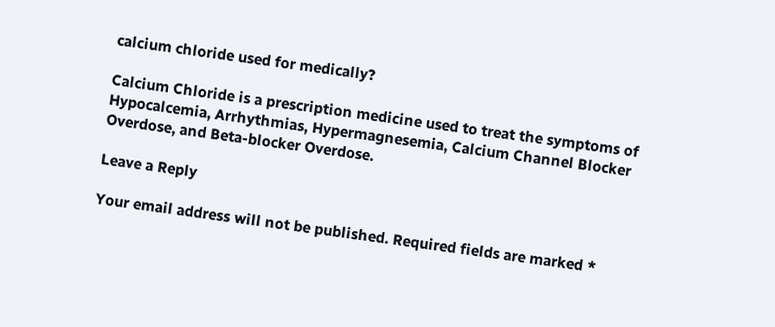calcium chloride used for medically?

Calcium Chloride is a prescription medicine used to treat the symptoms of Hypocalcemia, Arrhythmias, Hypermagnesemia, Calcium Channel Blocker Overdose, and Beta-blocker Overdose.

Leave a Reply

Your email address will not be published. Required fields are marked *